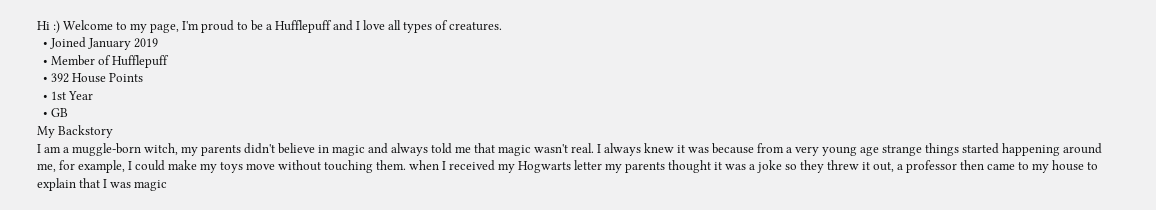Hi :) Welcome to my page, I'm proud to be a Hufflepuff and I love all types of creatures.
  • Joined January 2019
  • Member of Hufflepuff
  • 392 House Points
  • 1st Year
  • GB
My Backstory
I am a muggle-born witch, my parents didn't believe in magic and always told me that magic wasn't real. I always knew it was because from a very young age strange things started happening around me, for example, I could make my toys move without touching them. when I received my Hogwarts letter my parents thought it was a joke so they threw it out, a professor then came to my house to explain that I was magic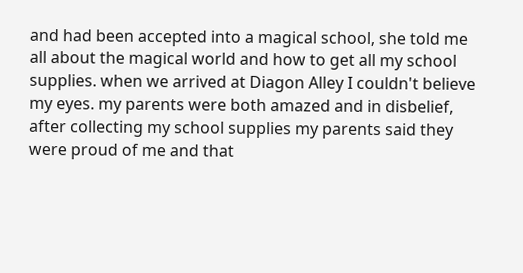and had been accepted into a magical school, she told me all about the magical world and how to get all my school supplies. when we arrived at Diagon Alley I couldn't believe my eyes. my parents were both amazed and in disbelief, after collecting my school supplies my parents said they were proud of me and that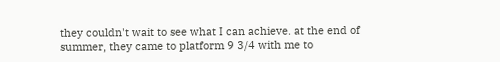they couldn't wait to see what I can achieve. at the end of summer, they came to platform 9 3/4 with me to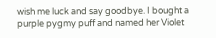wish me luck and say goodbye. I bought a purple pygmy puff and named her Violet